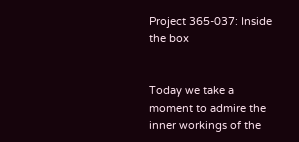Project 365-037: Inside the box


Today we take a moment to admire the inner workings of the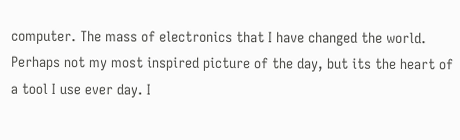computer. The mass of electronics that I have changed the world. Perhaps not my most inspired picture of the day, but its the heart of a tool I use ever day. I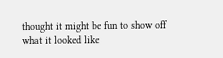thought it might be fun to show off what it looked like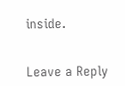inside.


Leave a Reply